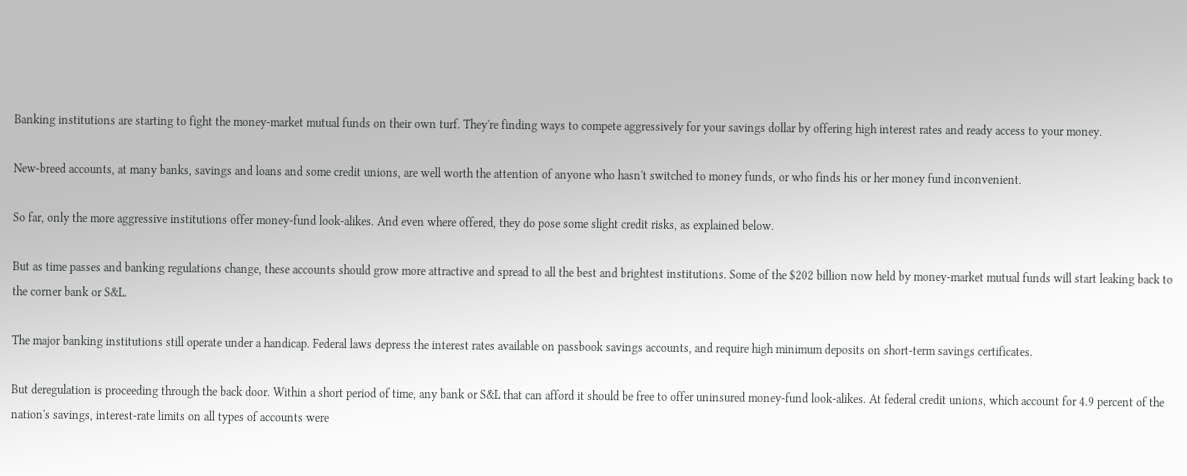Banking institutions are starting to fight the money-market mutual funds on their own turf. They're finding ways to compete aggressively for your savings dollar by offering high interest rates and ready access to your money.

New-breed accounts, at many banks, savings and loans and some credit unions, are well worth the attention of anyone who hasn't switched to money funds, or who finds his or her money fund inconvenient.

So far, only the more aggressive institutions offer money-fund look-alikes. And even where offered, they do pose some slight credit risks, as explained below.

But as time passes and banking regulations change, these accounts should grow more attractive and spread to all the best and brightest institutions. Some of the $202 billion now held by money-market mutual funds will start leaking back to the corner bank or S&L.

The major banking institutions still operate under a handicap. Federal laws depress the interest rates available on passbook savings accounts, and require high minimum deposits on short-term savings certificates.

But deregulation is proceeding through the back door. Within a short period of time, any bank or S&L that can afford it should be free to offer uninsured money-fund look-alikes. At federal credit unions, which account for 4.9 percent of the nation's savings, interest-rate limits on all types of accounts were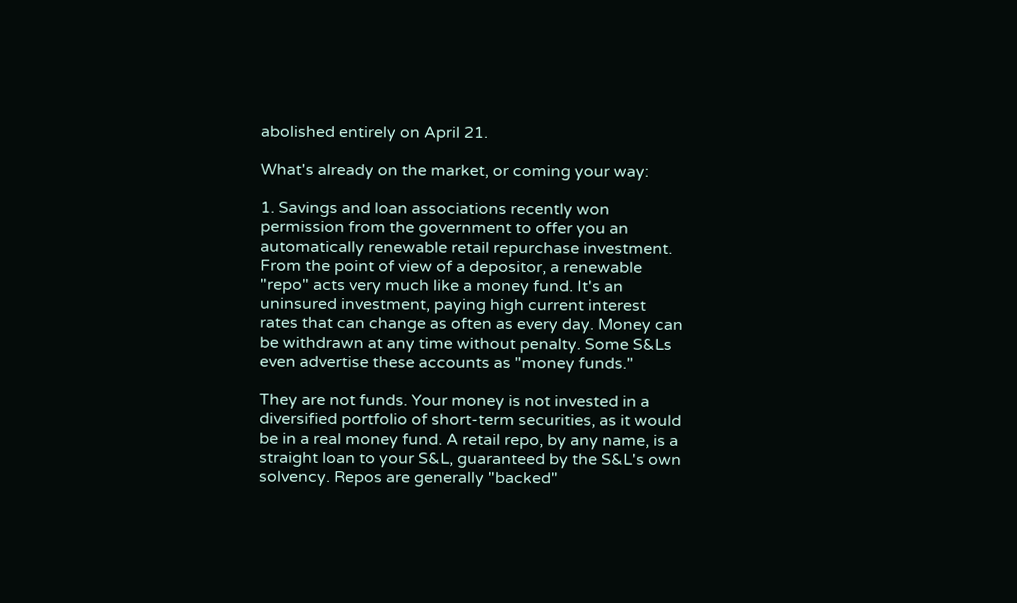abolished entirely on April 21.

What's already on the market, or coming your way:

1. Savings and loan associations recently won permission from the government to offer you an automatically renewable retail repurchase investment. From the point of view of a depositor, a renewable "repo" acts very much like a money fund. It's an uninsured investment, paying high current interest rates that can change as often as every day. Money can be withdrawn at any time without penalty. Some S&Ls even advertise these accounts as "money funds."

They are not funds. Your money is not invested in a diversified portfolio of short-term securities, as it would be in a real money fund. A retail repo, by any name, is a straight loan to your S&L, guaranteed by the S&L's own solvency. Repos are generally "backed"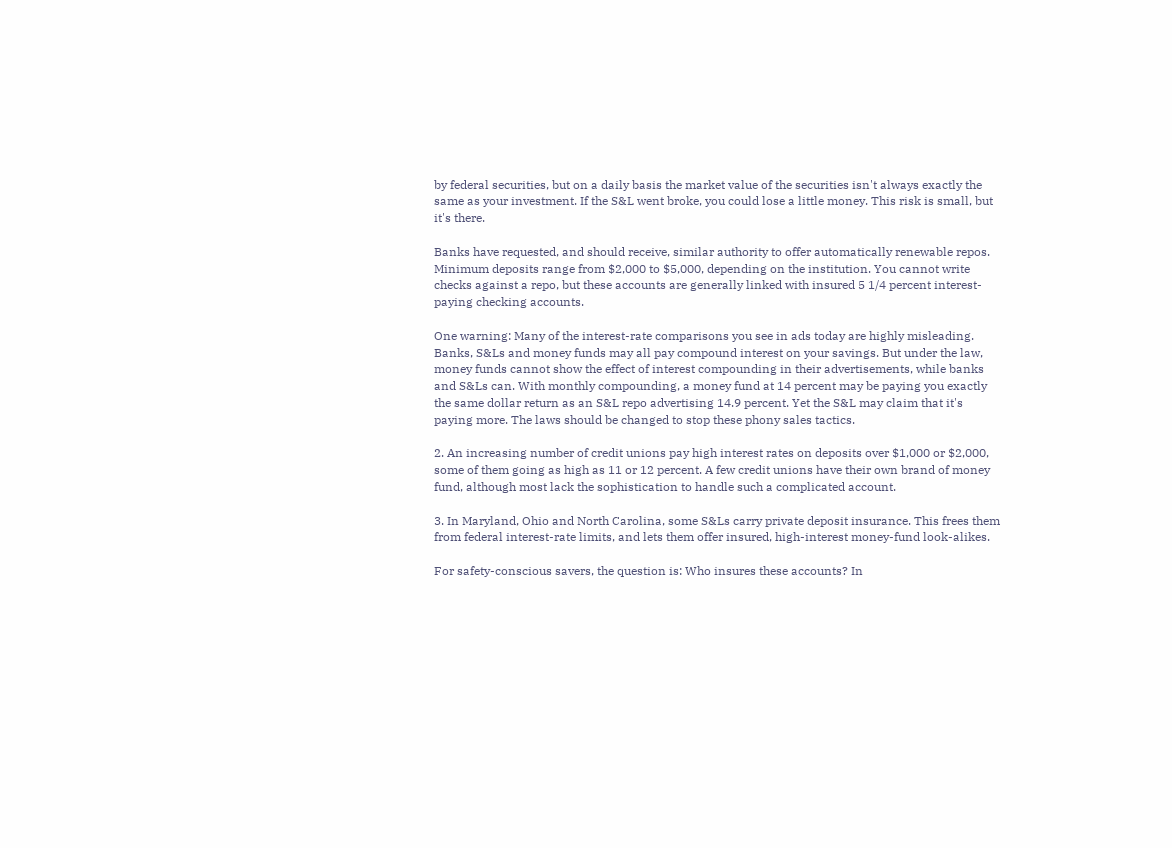by federal securities, but on a daily basis the market value of the securities isn't always exactly the same as your investment. If the S&L went broke, you could lose a little money. This risk is small, but it's there.

Banks have requested, and should receive, similar authority to offer automatically renewable repos. Minimum deposits range from $2,000 to $5,000, depending on the institution. You cannot write checks against a repo, but these accounts are generally linked with insured 5 1/4 percent interest-paying checking accounts.

One warning: Many of the interest-rate comparisons you see in ads today are highly misleading. Banks, S&Ls and money funds may all pay compound interest on your savings. But under the law, money funds cannot show the effect of interest compounding in their advertisements, while banks and S&Ls can. With monthly compounding, a money fund at 14 percent may be paying you exactly the same dollar return as an S&L repo advertising 14.9 percent. Yet the S&L may claim that it's paying more. The laws should be changed to stop these phony sales tactics.

2. An increasing number of credit unions pay high interest rates on deposits over $1,000 or $2,000, some of them going as high as 11 or 12 percent. A few credit unions have their own brand of money fund, although most lack the sophistication to handle such a complicated account.

3. In Maryland, Ohio and North Carolina, some S&Ls carry private deposit insurance. This frees them from federal interest-rate limits, and lets them offer insured, high-interest money-fund look-alikes.

For safety-conscious savers, the question is: Who insures these accounts? In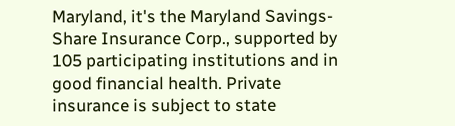Maryland, it's the Maryland Savings-Share Insurance Corp., supported by 105 participating institutions and in good financial health. Private insurance is subject to state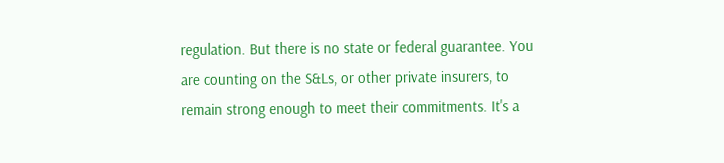regulation. But there is no state or federal guarantee. You are counting on the S&Ls, or other private insurers, to remain strong enough to meet their commitments. It's a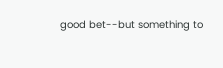good bet--but something to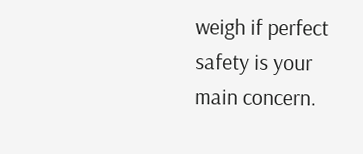weigh if perfect safety is your main concern.